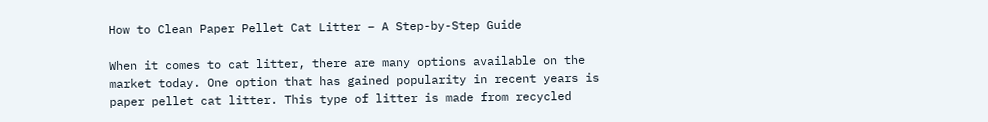How to Clean Paper Pellet Cat Litter – A Step-by-Step Guide

When it comes to cat litter, there are many options available on the market today. One option that has gained popularity in recent years is paper pellet cat litter. This type of litter is made from recycled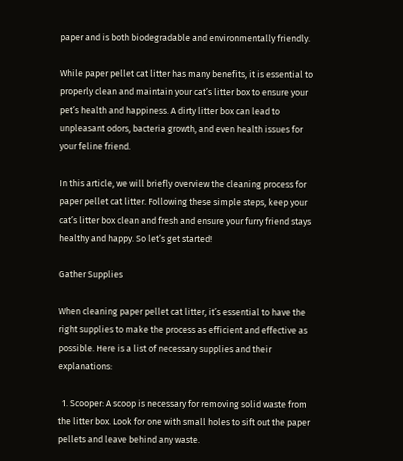paper and is both biodegradable and environmentally friendly.

While paper pellet cat litter has many benefits, it is essential to properly clean and maintain your cat’s litter box to ensure your pet’s health and happiness. A dirty litter box can lead to unpleasant odors, bacteria growth, and even health issues for your feline friend.

In this article, we will briefly overview the cleaning process for paper pellet cat litter. Following these simple steps, keep your cat’s litter box clean and fresh and ensure your furry friend stays healthy and happy. So let’s get started!

Gather Supplies

When cleaning paper pellet cat litter, it’s essential to have the right supplies to make the process as efficient and effective as possible. Here is a list of necessary supplies and their explanations:

  1. Scooper: A scoop is necessary for removing solid waste from the litter box. Look for one with small holes to sift out the paper pellets and leave behind any waste.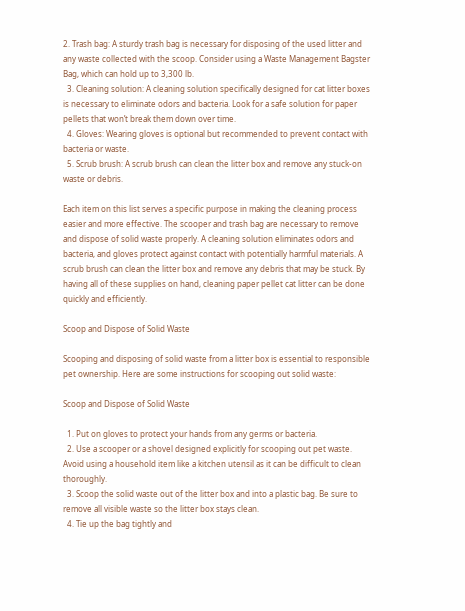2. Trash bag: A sturdy trash bag is necessary for disposing of the used litter and any waste collected with the scoop. Consider using a Waste Management Bagster Bag, which can hold up to 3,300 lb.
  3. Cleaning solution: A cleaning solution specifically designed for cat litter boxes is necessary to eliminate odors and bacteria. Look for a safe solution for paper pellets that won’t break them down over time.
  4. Gloves: Wearing gloves is optional but recommended to prevent contact with bacteria or waste.
  5. Scrub brush: A scrub brush can clean the litter box and remove any stuck-on waste or debris.

Each item on this list serves a specific purpose in making the cleaning process easier and more effective. The scooper and trash bag are necessary to remove and dispose of solid waste properly. A cleaning solution eliminates odors and bacteria, and gloves protect against contact with potentially harmful materials. A scrub brush can clean the litter box and remove any debris that may be stuck. By having all of these supplies on hand, cleaning paper pellet cat litter can be done quickly and efficiently.

Scoop and Dispose of Solid Waste

Scooping and disposing of solid waste from a litter box is essential to responsible pet ownership. Here are some instructions for scooping out solid waste:

Scoop and Dispose of Solid Waste

  1. Put on gloves to protect your hands from any germs or bacteria.
  2. Use a scooper or a shovel designed explicitly for scooping out pet waste. Avoid using a household item like a kitchen utensil as it can be difficult to clean thoroughly.
  3. Scoop the solid waste out of the litter box and into a plastic bag. Be sure to remove all visible waste so the litter box stays clean.
  4. Tie up the bag tightly and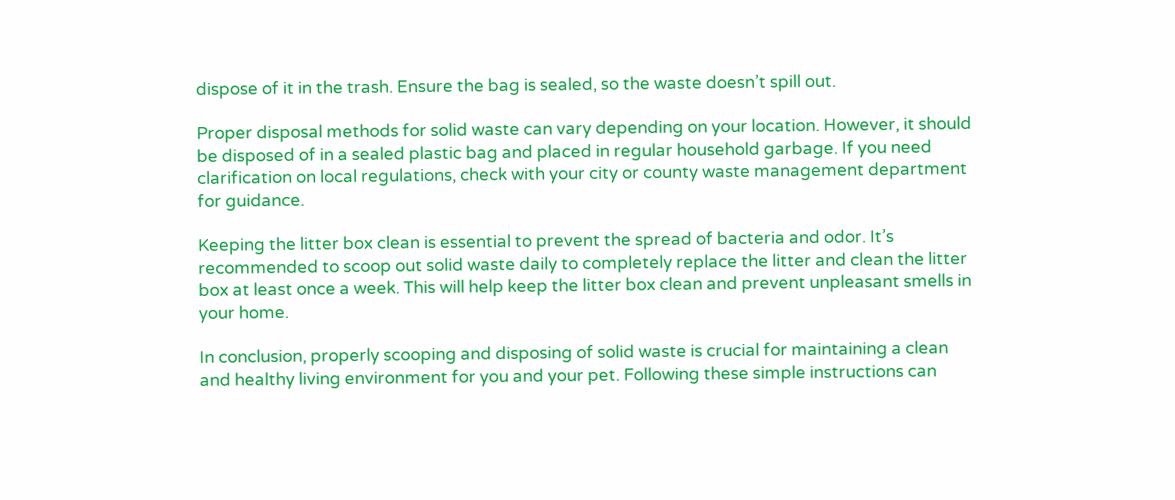dispose of it in the trash. Ensure the bag is sealed, so the waste doesn’t spill out.

Proper disposal methods for solid waste can vary depending on your location. However, it should be disposed of in a sealed plastic bag and placed in regular household garbage. If you need clarification on local regulations, check with your city or county waste management department for guidance.

Keeping the litter box clean is essential to prevent the spread of bacteria and odor. It’s recommended to scoop out solid waste daily to completely replace the litter and clean the litter box at least once a week. This will help keep the litter box clean and prevent unpleasant smells in your home.

In conclusion, properly scooping and disposing of solid waste is crucial for maintaining a clean and healthy living environment for you and your pet. Following these simple instructions can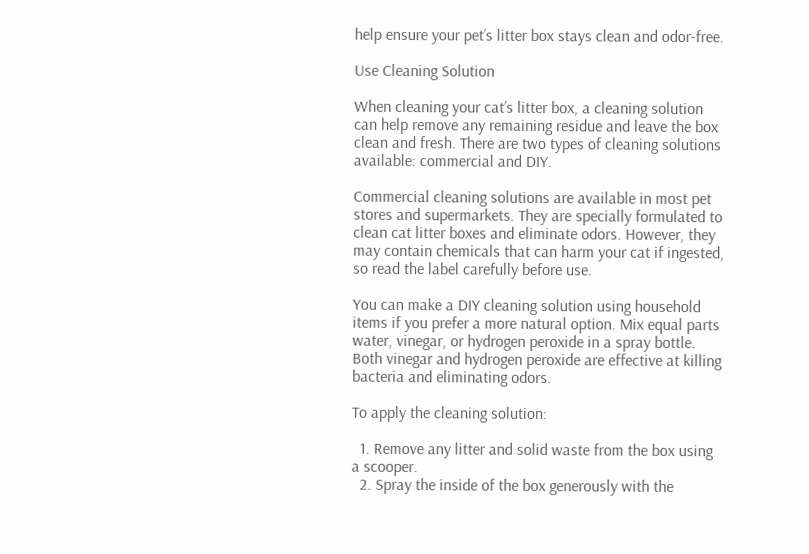help ensure your pet’s litter box stays clean and odor-free.

Use Cleaning Solution

When cleaning your cat’s litter box, a cleaning solution can help remove any remaining residue and leave the box clean and fresh. There are two types of cleaning solutions available: commercial and DIY.

Commercial cleaning solutions are available in most pet stores and supermarkets. They are specially formulated to clean cat litter boxes and eliminate odors. However, they may contain chemicals that can harm your cat if ingested, so read the label carefully before use.

You can make a DIY cleaning solution using household items if you prefer a more natural option. Mix equal parts water, vinegar, or hydrogen peroxide in a spray bottle. Both vinegar and hydrogen peroxide are effective at killing bacteria and eliminating odors.

To apply the cleaning solution:

  1. Remove any litter and solid waste from the box using a scooper.
  2. Spray the inside of the box generously with the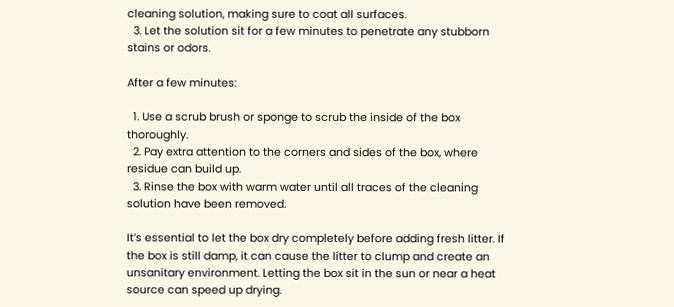cleaning solution, making sure to coat all surfaces.
  3. Let the solution sit for a few minutes to penetrate any stubborn stains or odors.

After a few minutes:

  1. Use a scrub brush or sponge to scrub the inside of the box thoroughly.
  2. Pay extra attention to the corners and sides of the box, where residue can build up.
  3. Rinse the box with warm water until all traces of the cleaning solution have been removed.

It’s essential to let the box dry completely before adding fresh litter. If the box is still damp, it can cause the litter to clump and create an unsanitary environment. Letting the box sit in the sun or near a heat source can speed up drying.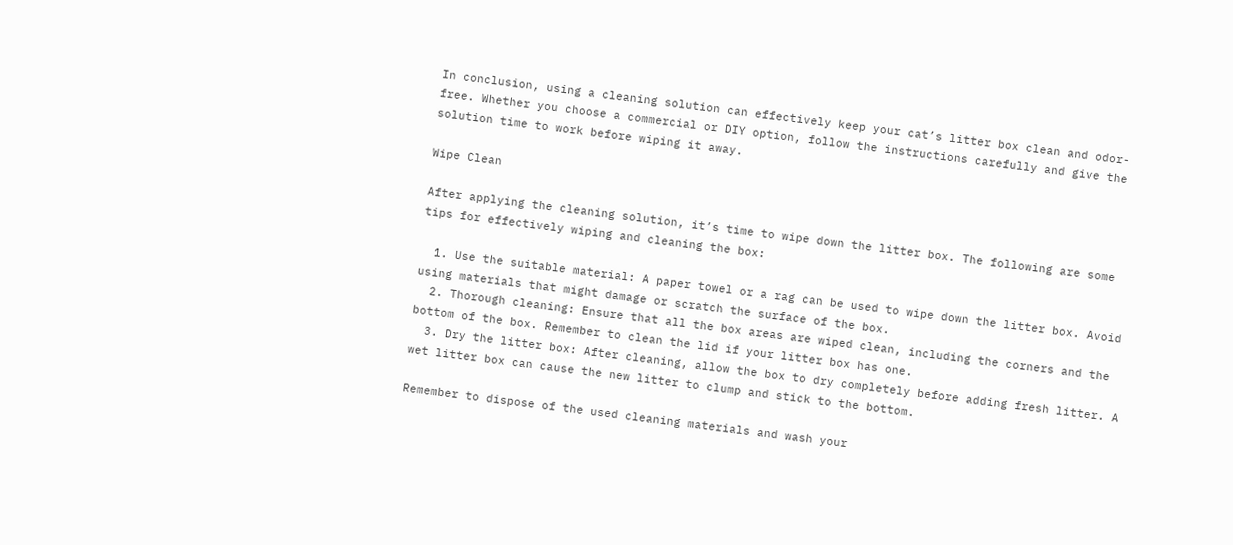In conclusion, using a cleaning solution can effectively keep your cat’s litter box clean and odor-free. Whether you choose a commercial or DIY option, follow the instructions carefully and give the solution time to work before wiping it away.

Wipe Clean

After applying the cleaning solution, it’s time to wipe down the litter box. The following are some tips for effectively wiping and cleaning the box:

  1. Use the suitable material: A paper towel or a rag can be used to wipe down the litter box. Avoid using materials that might damage or scratch the surface of the box.
  2. Thorough cleaning: Ensure that all the box areas are wiped clean, including the corners and the bottom of the box. Remember to clean the lid if your litter box has one.
  3. Dry the litter box: After cleaning, allow the box to dry completely before adding fresh litter. A wet litter box can cause the new litter to clump and stick to the bottom.

Remember to dispose of the used cleaning materials and wash your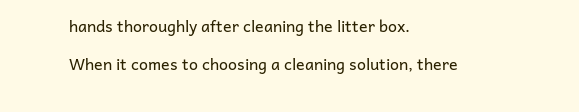hands thoroughly after cleaning the litter box.

When it comes to choosing a cleaning solution, there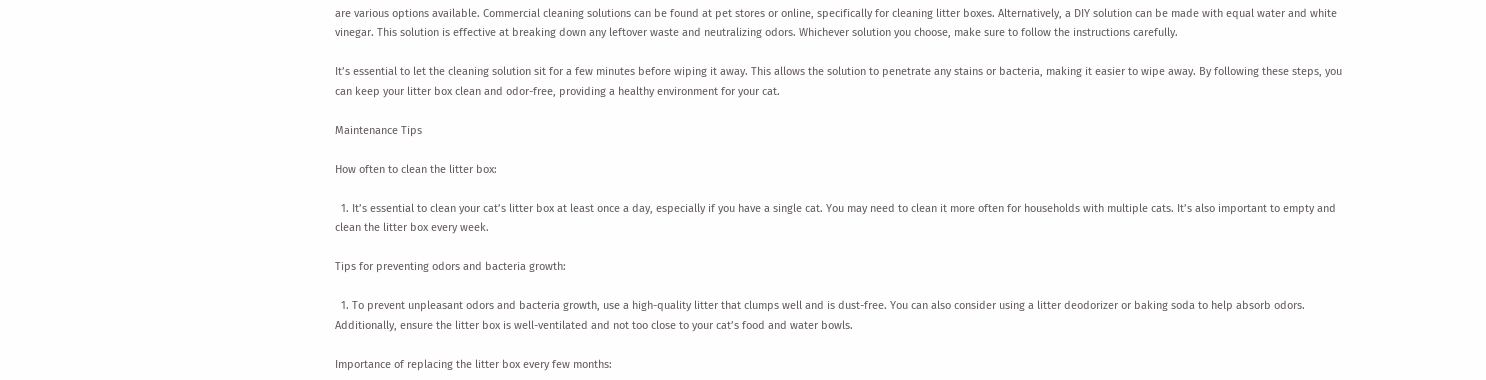are various options available. Commercial cleaning solutions can be found at pet stores or online, specifically for cleaning litter boxes. Alternatively, a DIY solution can be made with equal water and white vinegar. This solution is effective at breaking down any leftover waste and neutralizing odors. Whichever solution you choose, make sure to follow the instructions carefully.

It’s essential to let the cleaning solution sit for a few minutes before wiping it away. This allows the solution to penetrate any stains or bacteria, making it easier to wipe away. By following these steps, you can keep your litter box clean and odor-free, providing a healthy environment for your cat.

Maintenance Tips

How often to clean the litter box:

  1. It’s essential to clean your cat’s litter box at least once a day, especially if you have a single cat. You may need to clean it more often for households with multiple cats. It’s also important to empty and clean the litter box every week.

Tips for preventing odors and bacteria growth:

  1. To prevent unpleasant odors and bacteria growth, use a high-quality litter that clumps well and is dust-free. You can also consider using a litter deodorizer or baking soda to help absorb odors. Additionally, ensure the litter box is well-ventilated and not too close to your cat’s food and water bowls.

Importance of replacing the litter box every few months: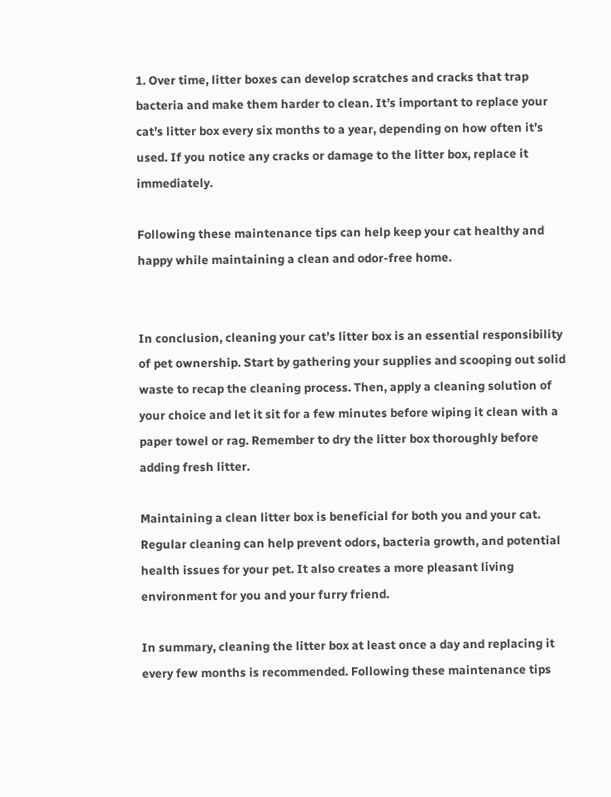1. Over time, litter boxes can develop scratches and cracks that trap bacteria and make them harder to clean. It’s important to replace your cat’s litter box every six months to a year, depending on how often it’s used. If you notice any cracks or damage to the litter box, replace it immediately.

Following these maintenance tips can help keep your cat healthy and happy while maintaining a clean and odor-free home.


In conclusion, cleaning your cat’s litter box is an essential responsibility of pet ownership. Start by gathering your supplies and scooping out solid waste to recap the cleaning process. Then, apply a cleaning solution of your choice and let it sit for a few minutes before wiping it clean with a paper towel or rag. Remember to dry the litter box thoroughly before adding fresh litter.

Maintaining a clean litter box is beneficial for both you and your cat. Regular cleaning can help prevent odors, bacteria growth, and potential health issues for your pet. It also creates a more pleasant living environment for you and your furry friend.

In summary, cleaning the litter box at least once a day and replacing it every few months is recommended. Following these maintenance tips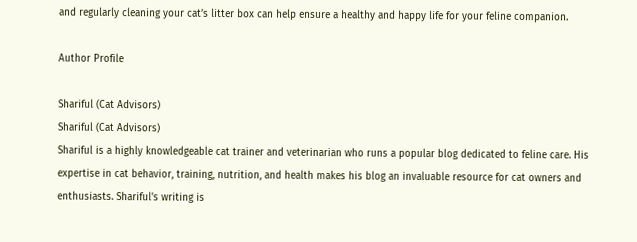and regularly cleaning your cat’s litter box can help ensure a healthy and happy life for your feline companion.

Author Profile

Shariful (Cat Advisors)
Shariful (Cat Advisors)
Shariful is a highly knowledgeable cat trainer and veterinarian who runs a popular blog dedicated to feline care. His expertise in cat behavior, training, nutrition, and health makes his blog an invaluable resource for cat owners and enthusiasts. Shariful's writing is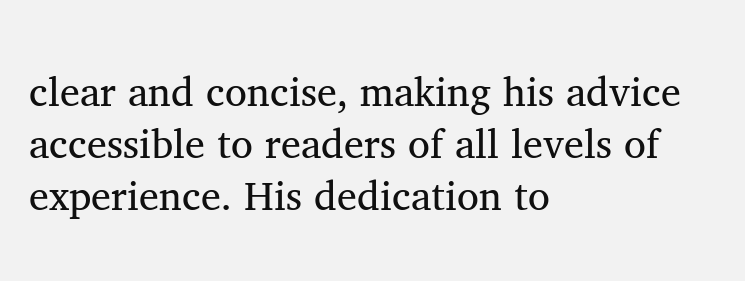clear and concise, making his advice accessible to readers of all levels of experience. His dedication to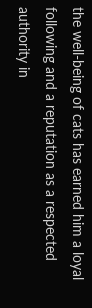the well-being of cats has earned him a loyal following and a reputation as a respected authority in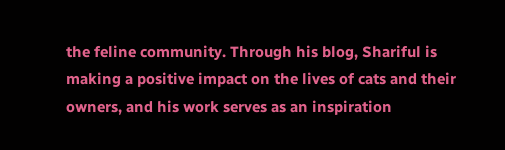the feline community. Through his blog, Shariful is making a positive impact on the lives of cats and their owners, and his work serves as an inspiration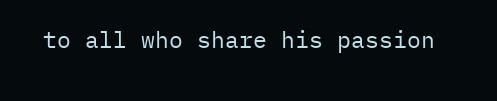to all who share his passion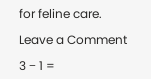for feline care.

Leave a Comment

3 − 1 =